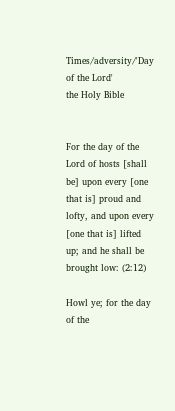Times/adversity/'Day of the Lord'
the Holy Bible


For the day of the Lord of hosts [shall be] upon every [one that is] proud and lofty, and upon every [one that is] lifted up; and he shall be brought low: (2:12)

Howl ye; for the day of the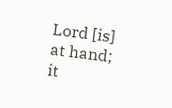Lord [is] at hand; it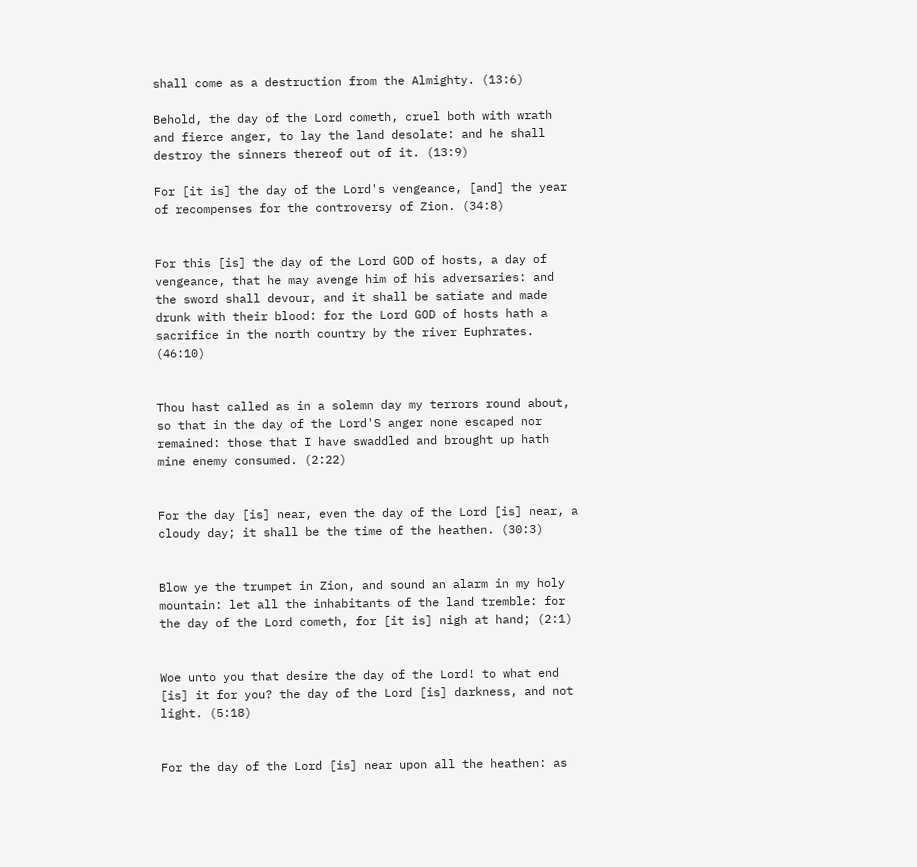shall come as a destruction from the Almighty. (13:6)

Behold, the day of the Lord cometh, cruel both with wrath and fierce anger, to lay the land desolate: and he shall destroy the sinners thereof out of it. (13:9)

For [it is] the day of the Lord's vengeance, [and] the year of recompenses for the controversy of Zion. (34:8)


For this [is] the day of the Lord GOD of hosts, a day of vengeance, that he may avenge him of his adversaries: and the sword shall devour, and it shall be satiate and made drunk with their blood: for the Lord GOD of hosts hath a sacrifice in the north country by the river Euphrates. (46:10)


Thou hast called as in a solemn day my terrors round about, so that in the day of the Lord'S anger none escaped nor remained: those that I have swaddled and brought up hath mine enemy consumed. (2:22)


For the day [is] near, even the day of the Lord [is] near, a cloudy day; it shall be the time of the heathen. (30:3)


Blow ye the trumpet in Zion, and sound an alarm in my holy mountain: let all the inhabitants of the land tremble: for the day of the Lord cometh, for [it is] nigh at hand; (2:1)


Woe unto you that desire the day of the Lord! to what end [is] it for you? the day of the Lord [is] darkness, and not light. (5:18)


For the day of the Lord [is] near upon all the heathen: as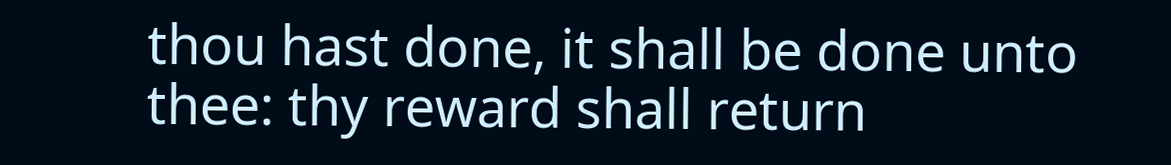thou hast done, it shall be done unto thee: thy reward shall return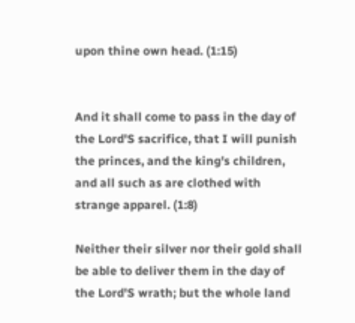upon thine own head. (1:15)


And it shall come to pass in the day of the Lord'S sacrifice, that I will punish the princes, and the king's children, and all such as are clothed with strange apparel. (1:8)

Neither their silver nor their gold shall be able to deliver them in the day of the Lord'S wrath; but the whole land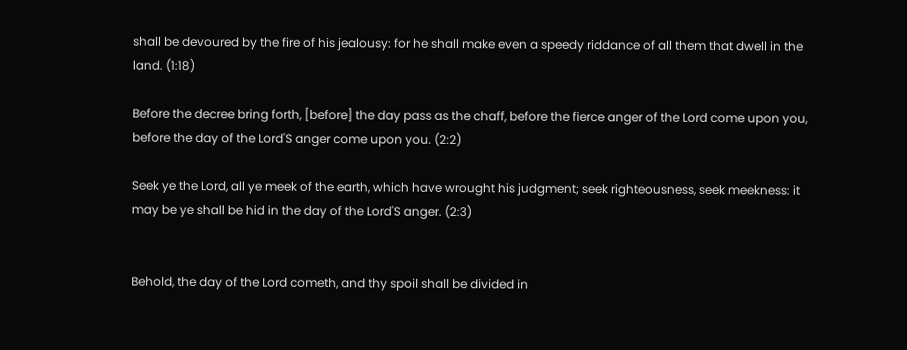shall be devoured by the fire of his jealousy: for he shall make even a speedy riddance of all them that dwell in the land. (1:18)

Before the decree bring forth, [before] the day pass as the chaff, before the fierce anger of the Lord come upon you, before the day of the Lord'S anger come upon you. (2:2)

Seek ye the Lord, all ye meek of the earth, which have wrought his judgment; seek righteousness, seek meekness: it may be ye shall be hid in the day of the Lord'S anger. (2:3)


Behold, the day of the Lord cometh, and thy spoil shall be divided in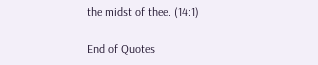the midst of thee. (14:1)

End of Quotes